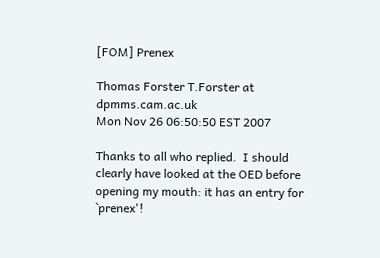[FOM] Prenex

Thomas Forster T.Forster at dpmms.cam.ac.uk
Mon Nov 26 06:50:50 EST 2007

Thanks to all who replied.  I should clearly have looked at the OED before
opening my mouth: it has an entry for `prenex'!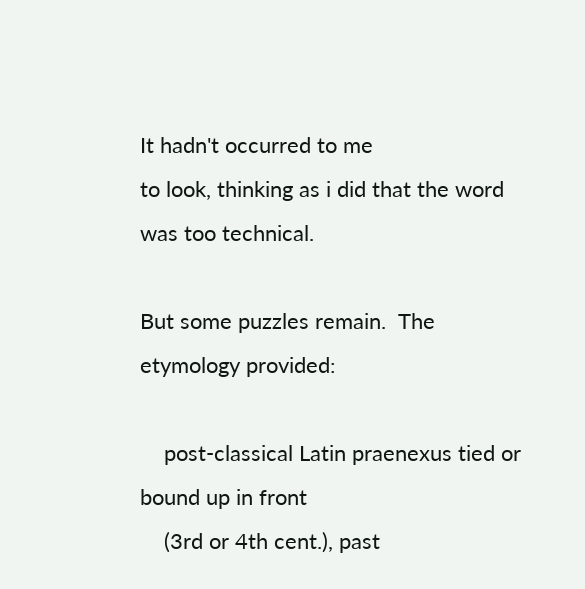It hadn't occurred to me
to look, thinking as i did that the word was too technical.

But some puzzles remain.  The etymology provided:

    post-classical Latin praenexus tied or bound up in front
    (3rd or 4th cent.), past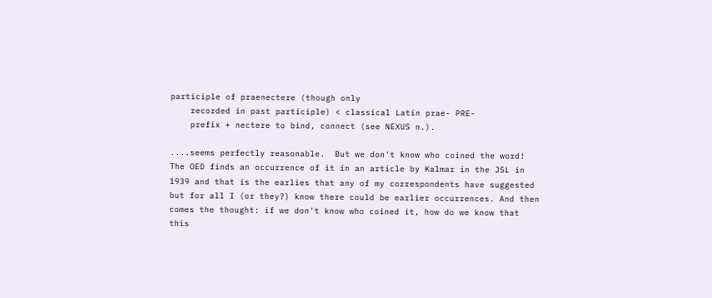participle of praenectere (though only
    recorded in past participle) < classical Latin prae- PRE-
    prefix + nectere to bind, connect (see NEXUS n.).

....seems perfectly reasonable.  But we don't know who coined the word!
The OED finds an occurrence of it in an article by Kalmar in the JSL in
1939 and that is the earlies that any of my correspondents have suggested
but for all I (or they?) know there could be earlier occurrences. And then
comes the thought: if we don't know who coined it, how do we know that
this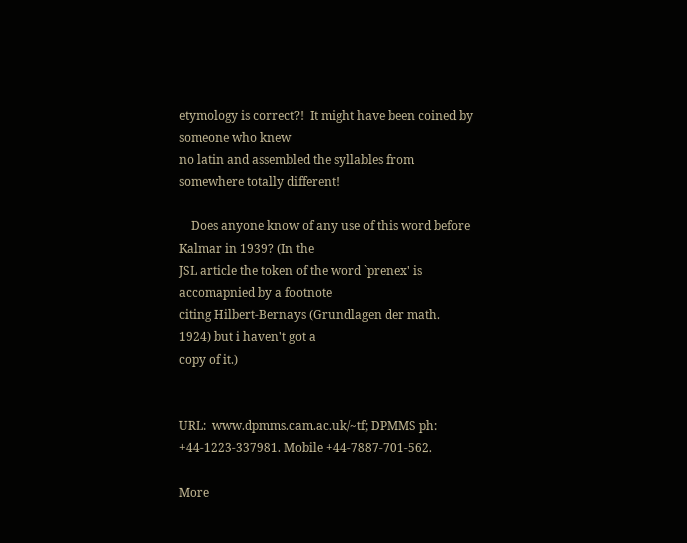etymology is correct?!  It might have been coined by someone who knew
no latin and assembled the syllables from somewhere totally different!

    Does anyone know of any use of this word before Kalmar in 1939? (In the
JSL article the token of the word `prenex' is accomapnied by a footnote
citing Hilbert-Bernays (Grundlagen der math. 1924) but i haven't got a
copy of it.)


URL:  www.dpmms.cam.ac.uk/~tf; DPMMS ph:
+44-1223-337981. Mobile +44-7887-701-562.

More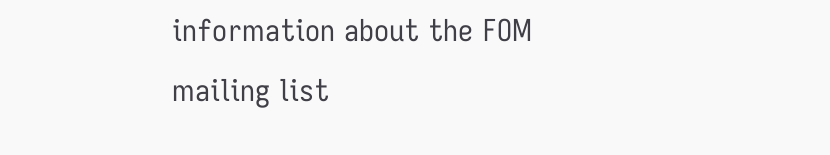information about the FOM mailing list